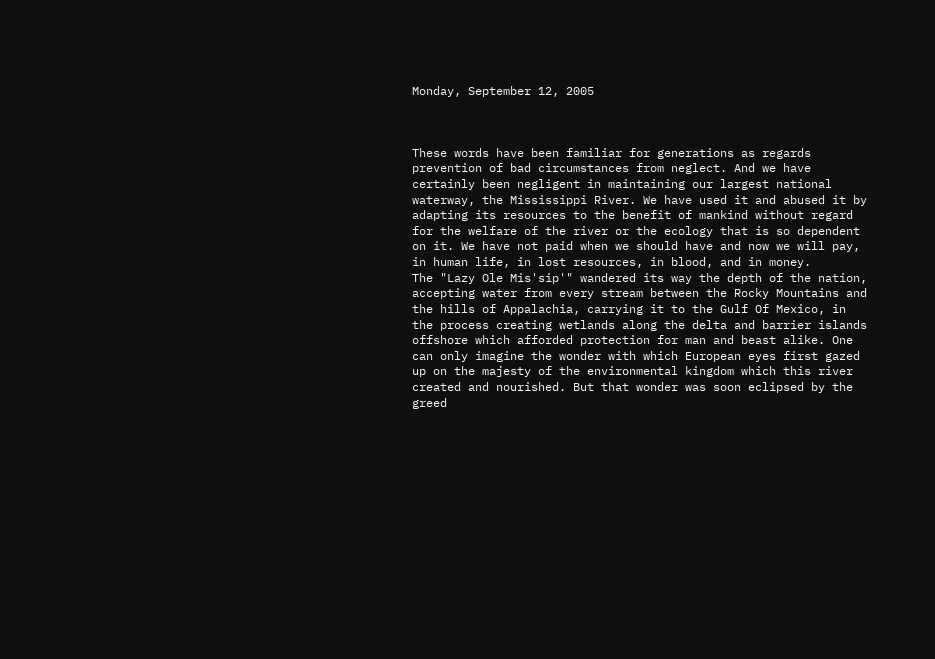Monday, September 12, 2005



These words have been familiar for generations as regards prevention of bad circumstances from neglect. And we have certainly been negligent in maintaining our largest national waterway, the Mississippi River. We have used it and abused it by adapting its resources to the benefit of mankind without regard for the welfare of the river or the ecology that is so dependent on it. We have not paid when we should have and now we will pay, in human life, in lost resources, in blood, and in money.
The "Lazy Ole Mis'sip'" wandered its way the depth of the nation, accepting water from every stream between the Rocky Mountains and the hills of Appalachia, carrying it to the Gulf Of Mexico, in the process creating wetlands along the delta and barrier islands offshore which afforded protection for man and beast alike. One can only imagine the wonder with which European eyes first gazed up on the majesty of the environmental kingdom which this river created and nourished. But that wonder was soon eclipsed by the greed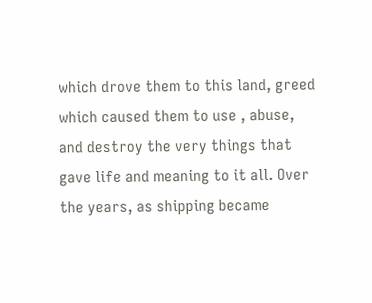which drove them to this land, greed which caused them to use , abuse, and destroy the very things that gave life and meaning to it all. Over the years, as shipping became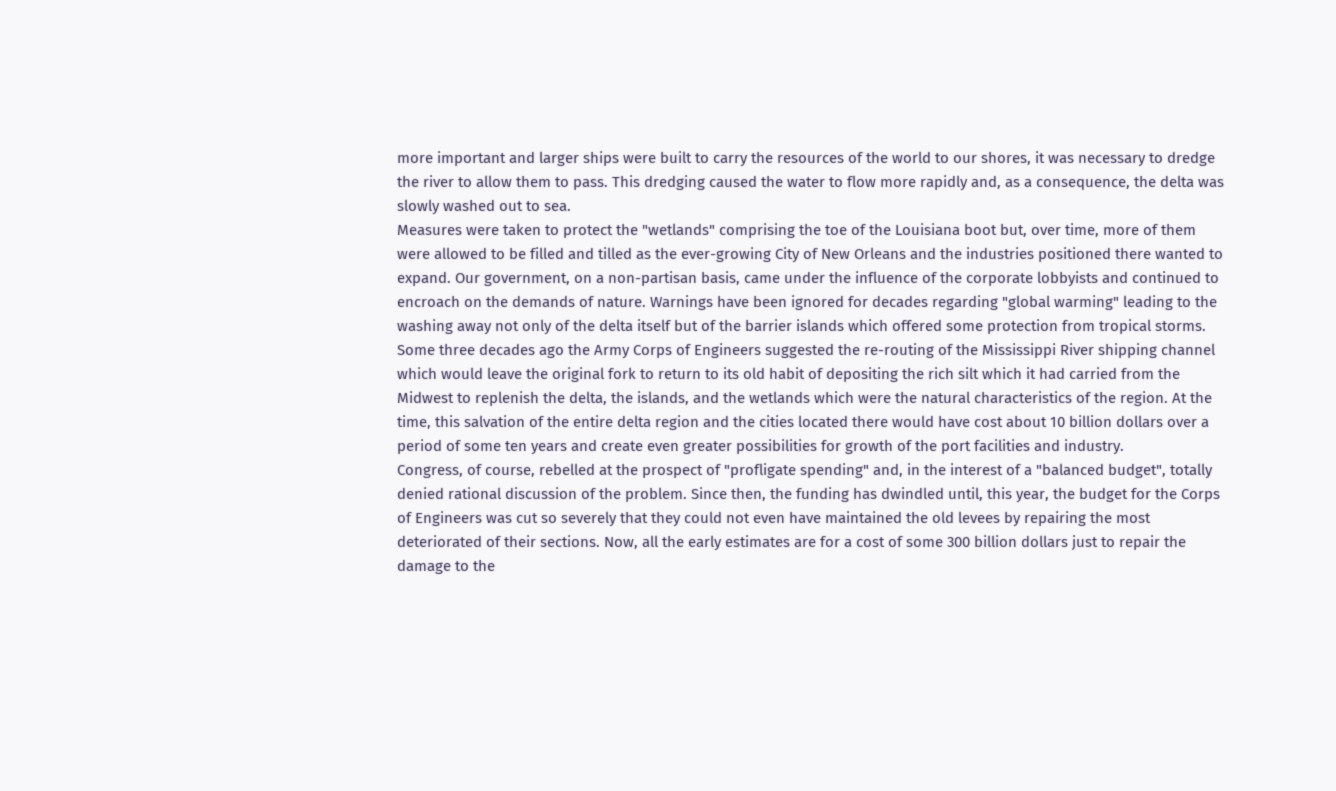more important and larger ships were built to carry the resources of the world to our shores, it was necessary to dredge the river to allow them to pass. This dredging caused the water to flow more rapidly and, as a consequence, the delta was slowly washed out to sea.
Measures were taken to protect the "wetlands" comprising the toe of the Louisiana boot but, over time, more of them were allowed to be filled and tilled as the ever-growing City of New Orleans and the industries positioned there wanted to expand. Our government, on a non-partisan basis, came under the influence of the corporate lobbyists and continued to encroach on the demands of nature. Warnings have been ignored for decades regarding "global warming" leading to the washing away not only of the delta itself but of the barrier islands which offered some protection from tropical storms. Some three decades ago the Army Corps of Engineers suggested the re-routing of the Mississippi River shipping channel which would leave the original fork to return to its old habit of depositing the rich silt which it had carried from the Midwest to replenish the delta, the islands, and the wetlands which were the natural characteristics of the region. At the time, this salvation of the entire delta region and the cities located there would have cost about 10 billion dollars over a period of some ten years and create even greater possibilities for growth of the port facilities and industry.
Congress, of course, rebelled at the prospect of "profligate spending" and, in the interest of a "balanced budget", totally denied rational discussion of the problem. Since then, the funding has dwindled until, this year, the budget for the Corps of Engineers was cut so severely that they could not even have maintained the old levees by repairing the most deteriorated of their sections. Now, all the early estimates are for a cost of some 300 billion dollars just to repair the damage to the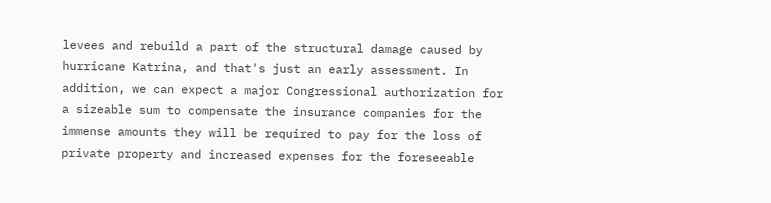levees and rebuild a part of the structural damage caused by hurricane Katrina, and that's just an early assessment. In addition, we can expect a major Congressional authorization for a sizeable sum to compensate the insurance companies for the immense amounts they will be required to pay for the loss of private property and increased expenses for the foreseeable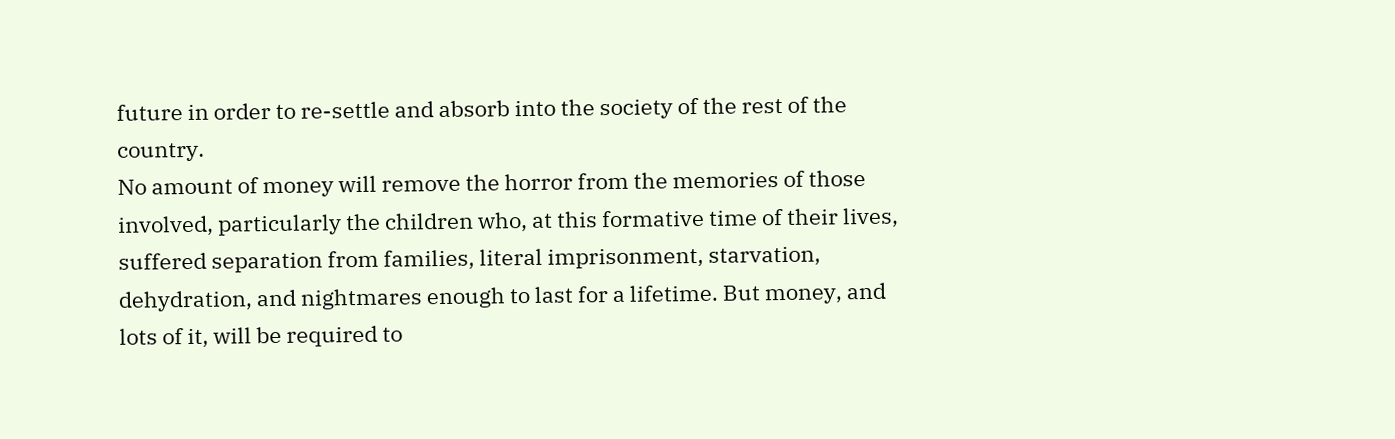future in order to re-settle and absorb into the society of the rest of the country.
No amount of money will remove the horror from the memories of those involved, particularly the children who, at this formative time of their lives, suffered separation from families, literal imprisonment, starvation, dehydration, and nightmares enough to last for a lifetime. But money, and lots of it, will be required to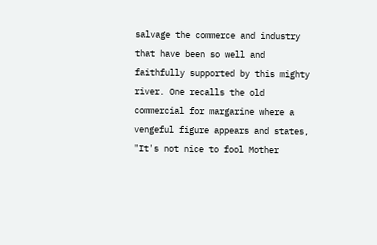salvage the commerce and industry that have been so well and faithfully supported by this mighty river. One recalls the old commercial for margarine where a vengeful figure appears and states, "It's not nice to fool Mother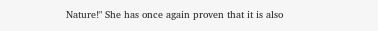Nature!" She has once again proven that it is also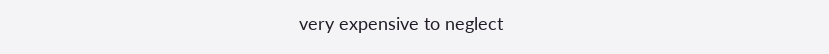very expensive to neglect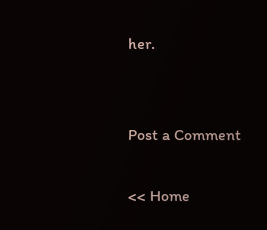her.


Post a Comment

<< Home